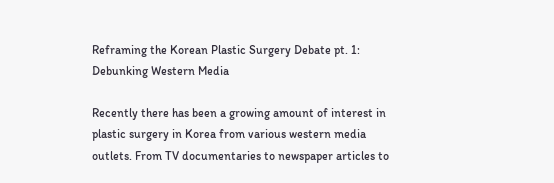Reframing the Korean Plastic Surgery Debate pt. 1: Debunking Western Media

Recently there has been a growing amount of interest in plastic surgery in Korea from various western media outlets. From TV documentaries to newspaper articles to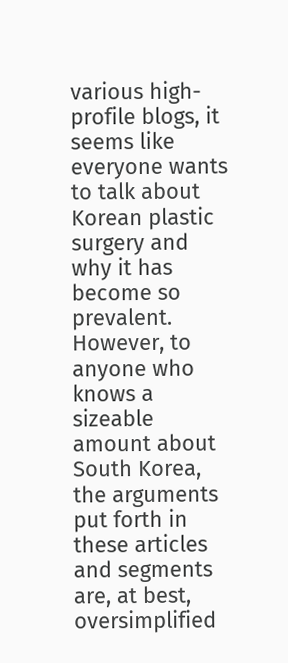various high-profile blogs, it seems like everyone wants to talk about Korean plastic surgery and why it has become so prevalent. However, to anyone who knows a sizeable amount about South Korea, the arguments put forth in these articles and segments are, at best, oversimplified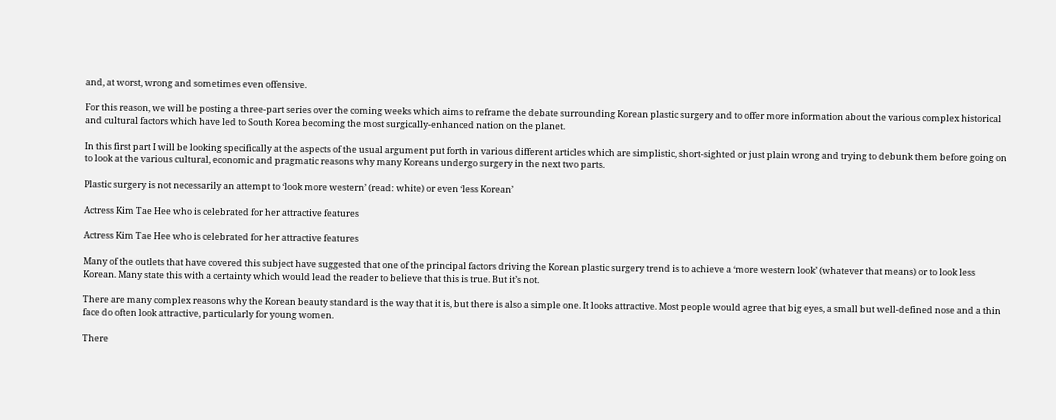and, at worst, wrong and sometimes even offensive.

For this reason, we will be posting a three-part series over the coming weeks which aims to reframe the debate surrounding Korean plastic surgery and to offer more information about the various complex historical and cultural factors which have led to South Korea becoming the most surgically-enhanced nation on the planet.

In this first part I will be looking specifically at the aspects of the usual argument put forth in various different articles which are simplistic, short-sighted or just plain wrong and trying to debunk them before going on to look at the various cultural, economic and pragmatic reasons why many Koreans undergo surgery in the next two parts.

Plastic surgery is not necessarily an attempt to ‘look more western’ (read: white) or even ‘less Korean’

Actress Kim Tae Hee who is celebrated for her attractive features

Actress Kim Tae Hee who is celebrated for her attractive features

Many of the outlets that have covered this subject have suggested that one of the principal factors driving the Korean plastic surgery trend is to achieve a ‘more western look’ (whatever that means) or to look less Korean. Many state this with a certainty which would lead the reader to believe that this is true. But it’s not.

There are many complex reasons why the Korean beauty standard is the way that it is, but there is also a simple one. It looks attractive. Most people would agree that big eyes, a small but well-defined nose and a thin face do often look attractive, particularly for young women.

There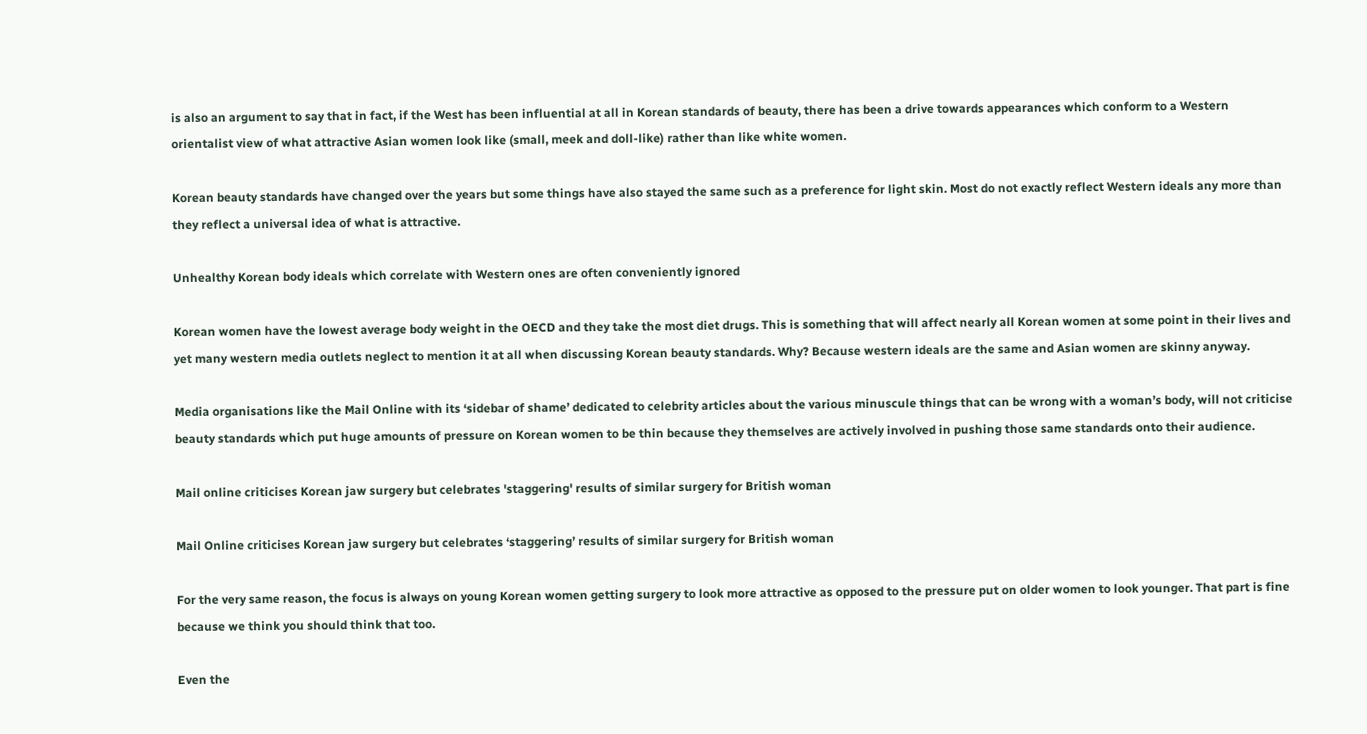is also an argument to say that in fact, if the West has been influential at all in Korean standards of beauty, there has been a drive towards appearances which conform to a Western orientalist view of what attractive Asian women look like (small, meek and doll-like) rather than like white women.

Korean beauty standards have changed over the years but some things have also stayed the same such as a preference for light skin. Most do not exactly reflect Western ideals any more than they reflect a universal idea of what is attractive.

Unhealthy Korean body ideals which correlate with Western ones are often conveniently ignored

Korean women have the lowest average body weight in the OECD and they take the most diet drugs. This is something that will affect nearly all Korean women at some point in their lives and yet many western media outlets neglect to mention it at all when discussing Korean beauty standards. Why? Because western ideals are the same and Asian women are skinny anyway.

Media organisations like the Mail Online with its ‘sidebar of shame’ dedicated to celebrity articles about the various minuscule things that can be wrong with a woman’s body, will not criticise beauty standards which put huge amounts of pressure on Korean women to be thin because they themselves are actively involved in pushing those same standards onto their audience.

Mail online criticises Korean jaw surgery but celebrates 'staggering' results of similar surgery for British woman

Mail Online criticises Korean jaw surgery but celebrates ‘staggering’ results of similar surgery for British woman

For the very same reason, the focus is always on young Korean women getting surgery to look more attractive as opposed to the pressure put on older women to look younger. That part is fine because we think you should think that too.

Even the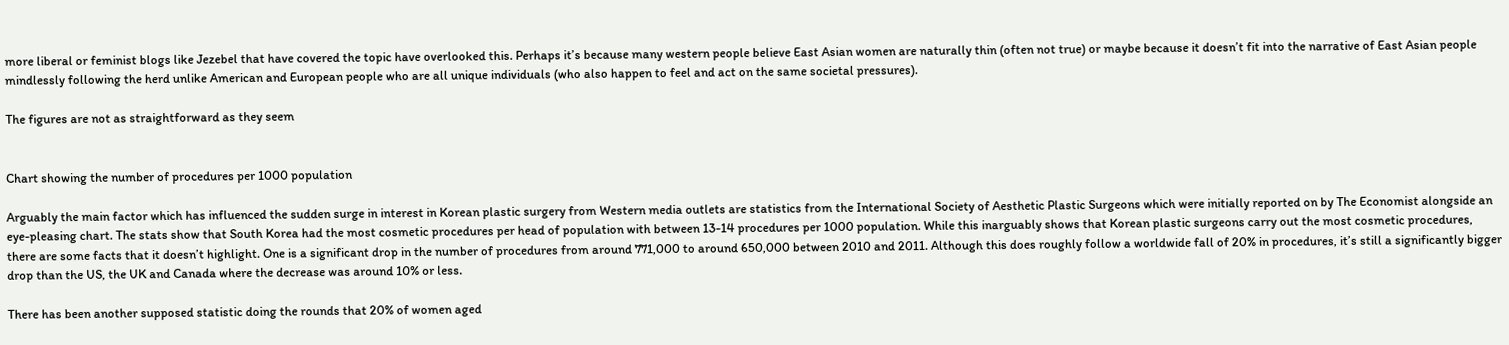more liberal or feminist blogs like Jezebel that have covered the topic have overlooked this. Perhaps it’s because many western people believe East Asian women are naturally thin (often not true) or maybe because it doesn’t fit into the narrative of East Asian people mindlessly following the herd unlike American and European people who are all unique individuals (who also happen to feel and act on the same societal pressures).

The figures are not as straightforward as they seem


Chart showing the number of procedures per 1000 population

Arguably the main factor which has influenced the sudden surge in interest in Korean plastic surgery from Western media outlets are statistics from the International Society of Aesthetic Plastic Surgeons which were initially reported on by The Economist alongside an eye-pleasing chart. The stats show that South Korea had the most cosmetic procedures per head of population with between 13-14 procedures per 1000 population. While this inarguably shows that Korean plastic surgeons carry out the most cosmetic procedures, there are some facts that it doesn’t highlight. One is a significant drop in the number of procedures from around 771,000 to around 650,000 between 2010 and 2011. Although this does roughly follow a worldwide fall of 20% in procedures, it’s still a significantly bigger drop than the US, the UK and Canada where the decrease was around 10% or less.

There has been another supposed statistic doing the rounds that 20% of women aged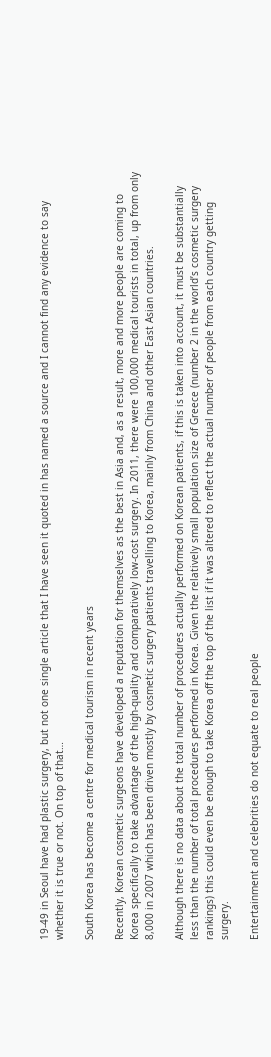19-49 in Seoul have had plastic surgery, but not one single article that I have seen it quoted in has named a source and I cannot find any evidence to say whether it is true or not. On top of that…

South Korea has become a centre for medical tourism in recent years

Recently, Korean cosmetic surgeons have developed a reputation for themselves as the best in Asia and, as a result, more and more people are coming to Korea specifically to take advantage of the high-quality and comparatively low-cost surgery. In 2011, there were 100,000 medical tourists in total, up from only 8,000 in 2007 which has been driven mostly by cosmetic surgery patients travelling to Korea, mainly from China and other East Asian countries.

Although there is no data about the total number of procedures actually performed on Korean patients, if this is taken into account, it must be substantially less than the number of total procedures performed in Korea. Given the relatively small population size of Greece (number 2 in the world’s cosmetic surgery rankings) this could even be enough to take Korea off the top of the list if it was altered to reflect the actual number of people from each country getting surgery.

Entertainment and celebrities do not equate to real people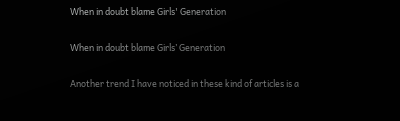When in doubt blame Girls' Generation

When in doubt blame Girls’ Generation

Another trend I have noticed in these kind of articles is a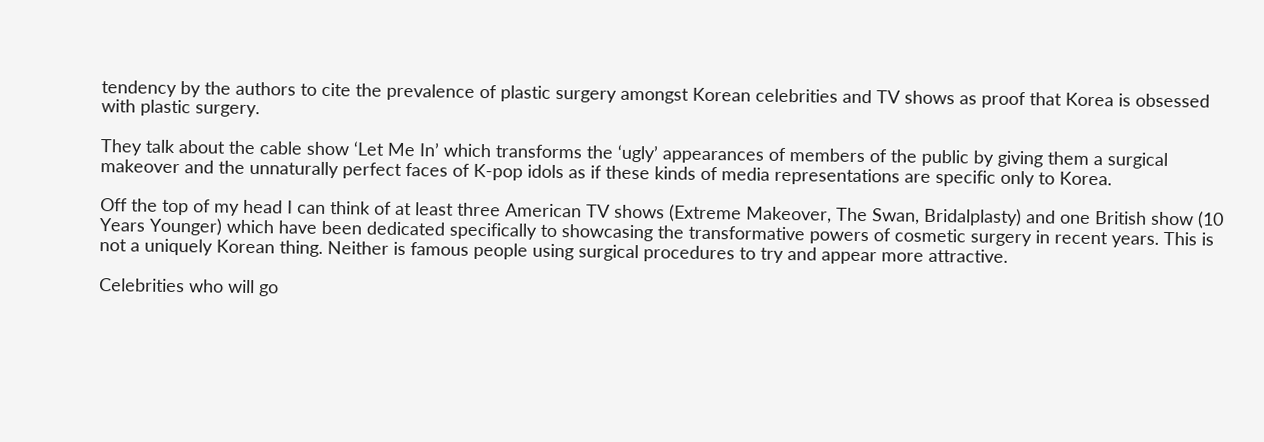tendency by the authors to cite the prevalence of plastic surgery amongst Korean celebrities and TV shows as proof that Korea is obsessed with plastic surgery.

They talk about the cable show ‘Let Me In’ which transforms the ‘ugly’ appearances of members of the public by giving them a surgical makeover and the unnaturally perfect faces of K-pop idols as if these kinds of media representations are specific only to Korea.

Off the top of my head I can think of at least three American TV shows (Extreme Makeover, The Swan, Bridalplasty) and one British show (10 Years Younger) which have been dedicated specifically to showcasing the transformative powers of cosmetic surgery in recent years. This is not a uniquely Korean thing. Neither is famous people using surgical procedures to try and appear more attractive.

Celebrities who will go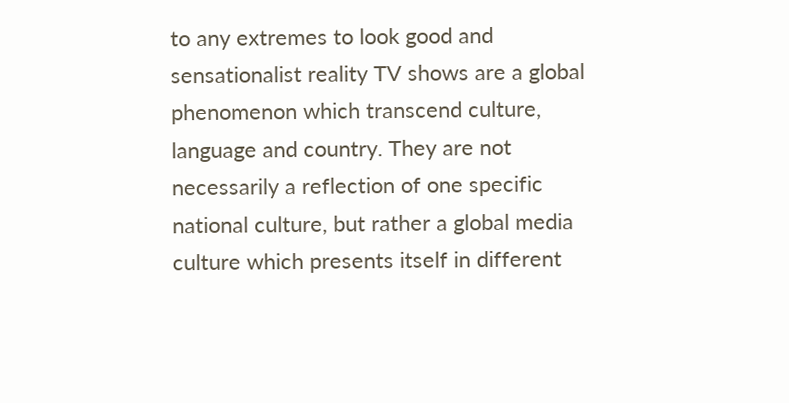to any extremes to look good and sensationalist reality TV shows are a global phenomenon which transcend culture, language and country. They are not necessarily a reflection of one specific national culture, but rather a global media culture which presents itself in different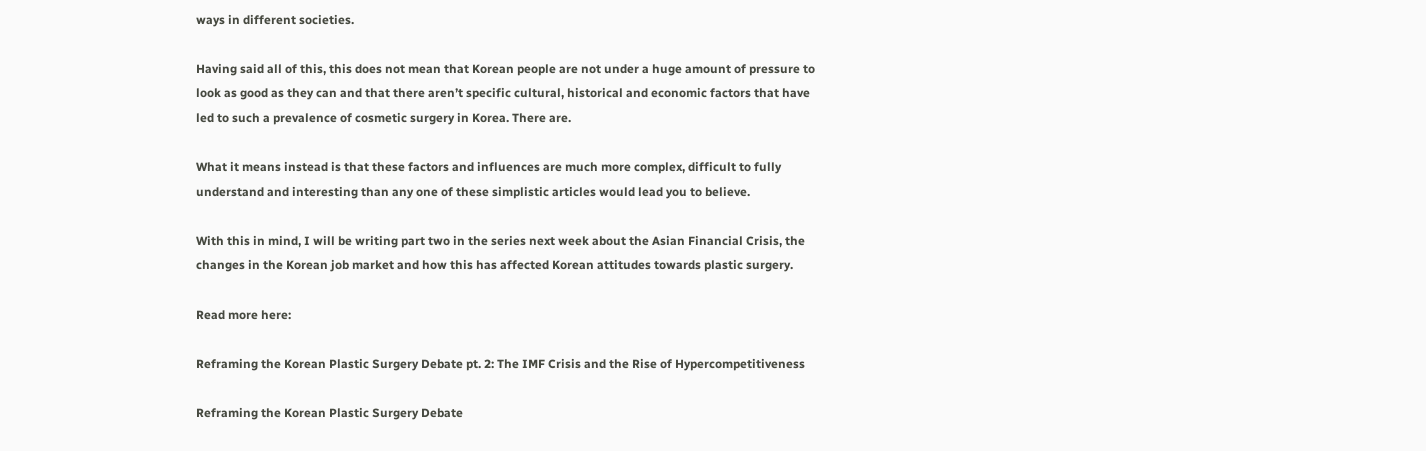ways in different societies.

Having said all of this, this does not mean that Korean people are not under a huge amount of pressure to look as good as they can and that there aren’t specific cultural, historical and economic factors that have led to such a prevalence of cosmetic surgery in Korea. There are.

What it means instead is that these factors and influences are much more complex, difficult to fully understand and interesting than any one of these simplistic articles would lead you to believe.

With this in mind, I will be writing part two in the series next week about the Asian Financial Crisis, the changes in the Korean job market and how this has affected Korean attitudes towards plastic surgery.

Read more here:

Reframing the Korean Plastic Surgery Debate pt. 2: The IMF Crisis and the Rise of Hypercompetitiveness

Reframing the Korean Plastic Surgery Debate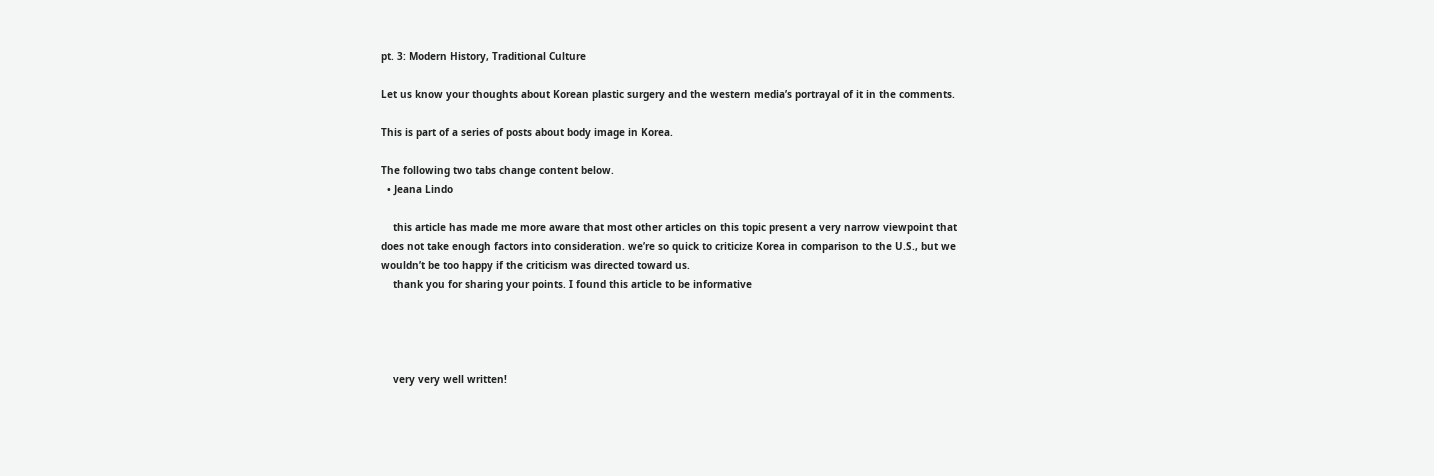pt. 3: Modern History, Traditional Culture

Let us know your thoughts about Korean plastic surgery and the western media’s portrayal of it in the comments.

This is part of a series of posts about body image in Korea.

The following two tabs change content below.
  • Jeana Lindo

    this article has made me more aware that most other articles on this topic present a very narrow viewpoint that does not take enough factors into consideration. we’re so quick to criticize Korea in comparison to the U.S., but we wouldn’t be too happy if the criticism was directed toward us.
    thank you for sharing your points. I found this article to be informative




    very very well written!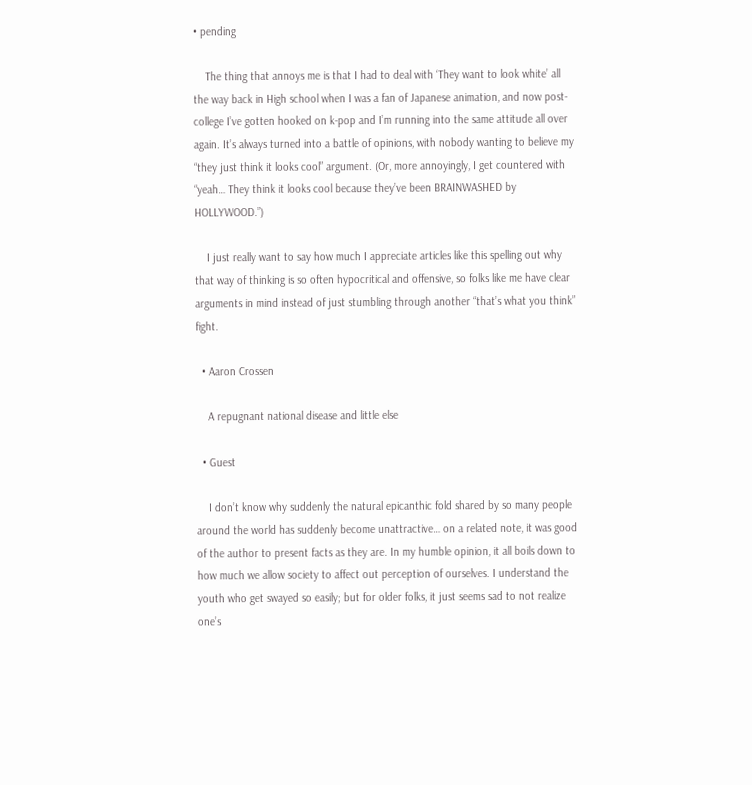• pending

    The thing that annoys me is that I had to deal with ‘They want to look white’ all the way back in High school when I was a fan of Japanese animation, and now post-college I’ve gotten hooked on k-pop and I’m running into the same attitude all over again. It’s always turned into a battle of opinions, with nobody wanting to believe my “they just think it looks cool” argument. (Or, more annoyingly, I get countered with “yeah… They think it looks cool because they’ve been BRAINWASHED by HOLLYWOOD.”)

    I just really want to say how much I appreciate articles like this spelling out why that way of thinking is so often hypocritical and offensive, so folks like me have clear arguments in mind instead of just stumbling through another “that’s what you think” fight.

  • Aaron Crossen

    A repugnant national disease and little else

  • Guest

    I don’t know why suddenly the natural epicanthic fold shared by so many people around the world has suddenly become unattractive… on a related note, it was good of the author to present facts as they are. In my humble opinion, it all boils down to how much we allow society to affect out perception of ourselves. I understand the youth who get swayed so easily; but for older folks, it just seems sad to not realize one’s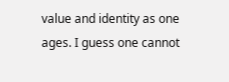value and identity as one ages. I guess one cannot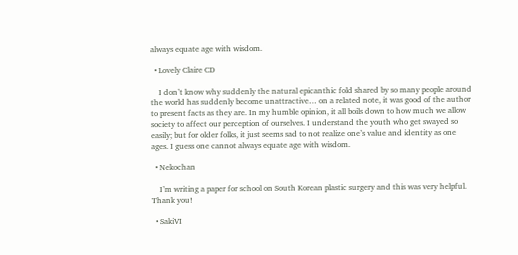always equate age with wisdom.

  • Lovely Claire CD

    I don’t know why suddenly the natural epicanthic fold shared by so many people around the world has suddenly become unattractive… on a related note, it was good of the author to present facts as they are. In my humble opinion, it all boils down to how much we allow society to affect our perception of ourselves. I understand the youth who get swayed so easily; but for older folks, it just seems sad to not realize one’s value and identity as one ages. I guess one cannot always equate age with wisdom.

  • Nekochan

    I’m writing a paper for school on South Korean plastic surgery and this was very helpful. Thank you!

  • SakiVI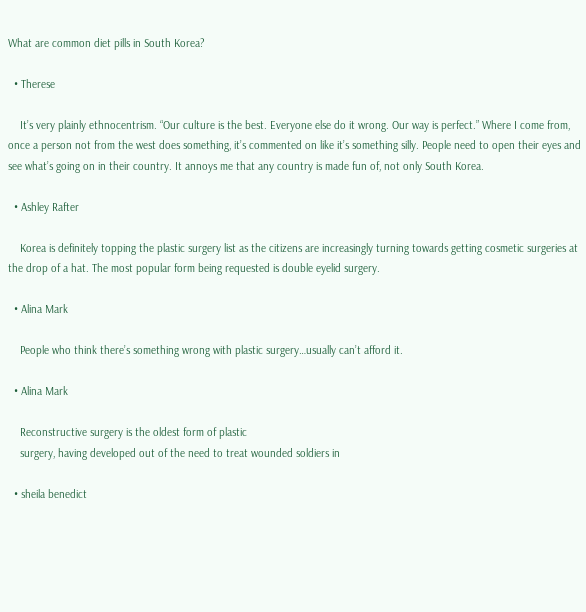What are common diet pills in South Korea?

  • Therese

    It’s very plainly ethnocentrism. “Our culture is the best. Everyone else do it wrong. Our way is perfect.” Where I come from, once a person not from the west does something, it’s commented on like it’s something silly. People need to open their eyes and see what’s going on in their country. It annoys me that any country is made fun of, not only South Korea.

  • Ashley Rafter

    Korea is definitely topping the plastic surgery list as the citizens are increasingly turning towards getting cosmetic surgeries at the drop of a hat. The most popular form being requested is double eyelid surgery.

  • Alina Mark

    People who think there’s something wrong with plastic surgery…usually can’t afford it.

  • Alina Mark

    Reconstructive surgery is the oldest form of plastic
    surgery, having developed out of the need to treat wounded soldiers in

  • sheila benedict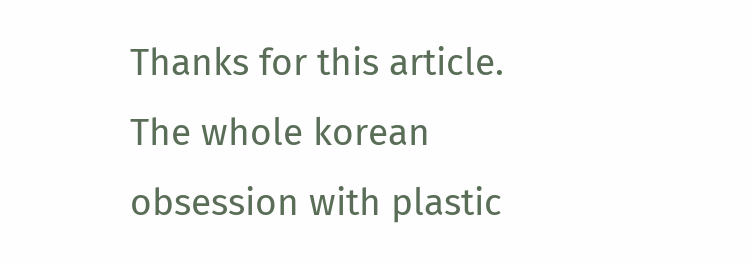Thanks for this article. The whole korean obsession with plastic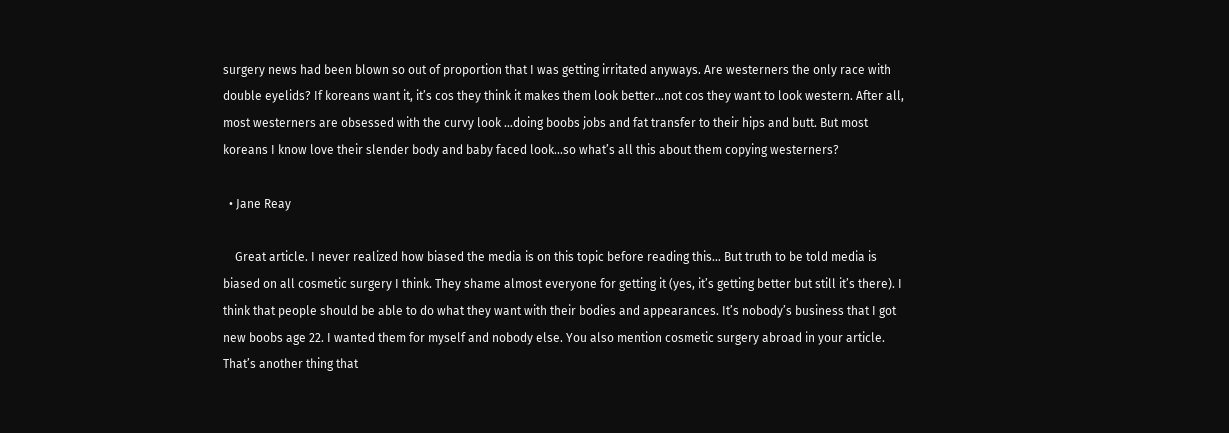surgery news had been blown so out of proportion that I was getting irritated anyways. Are westerners the only race with double eyelids? If koreans want it, it’s cos they think it makes them look better…not cos they want to look western. After all, most westerners are obsessed with the curvy look …doing boobs jobs and fat transfer to their hips and butt. But most koreans I know love their slender body and baby faced look…so what’s all this about them copying westerners?

  • Jane Reay

    Great article. I never realized how biased the media is on this topic before reading this… But truth to be told media is biased on all cosmetic surgery I think. They shame almost everyone for getting it (yes, it’s getting better but still it’s there). I think that people should be able to do what they want with their bodies and appearances. It’s nobody’s business that I got new boobs age 22. I wanted them for myself and nobody else. You also mention cosmetic surgery abroad in your article. That’s another thing that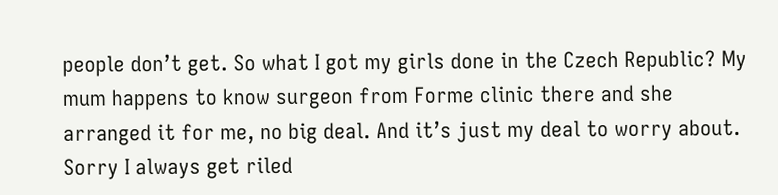people don’t get. So what I got my girls done in the Czech Republic? My mum happens to know surgeon from Forme clinic there and she arranged it for me, no big deal. And it’s just my deal to worry about. Sorry I always get riled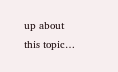up about this topic…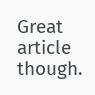Great article though.